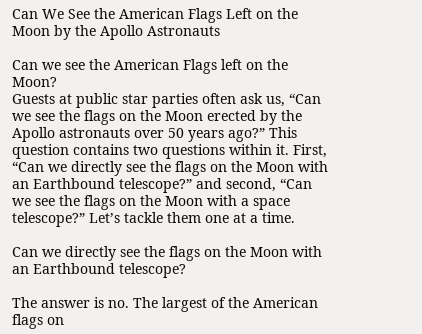Can We See the American Flags Left on the Moon by the Apollo Astronauts

Can we see the American Flags left on the Moon?
Guests at public star parties often ask us, “Can we see the flags on the Moon erected by the Apollo astronauts over 50 years ago?” This question contains two questions within it. First, “Can we directly see the flags on the Moon with an Earthbound telescope?” and second, “Can we see the flags on the Moon with a space telescope?” Let’s tackle them one at a time.

Can we directly see the flags on the Moon with an Earthbound telescope?

The answer is no. The largest of the American flags on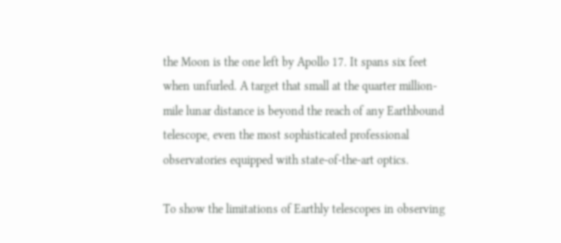the Moon is the one left by Apollo 17. It spans six feet when unfurled. A target that small at the quarter million-mile lunar distance is beyond the reach of any Earthbound telescope, even the most sophisticated professional observatories equipped with state-of-the-art optics.

To show the limitations of Earthly telescopes in observing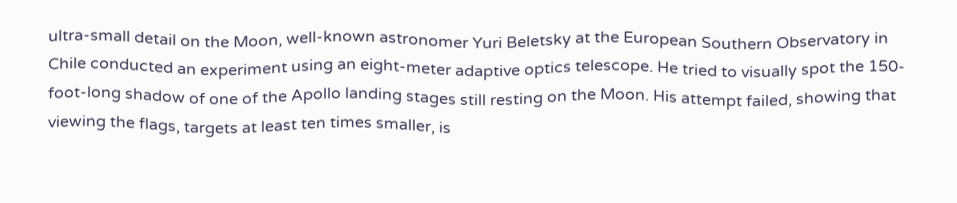ultra-small detail on the Moon, well-known astronomer Yuri Beletsky at the European Southern Observatory in Chile conducted an experiment using an eight-meter adaptive optics telescope. He tried to visually spot the 150-foot-long shadow of one of the Apollo landing stages still resting on the Moon. His attempt failed, showing that viewing the flags, targets at least ten times smaller, is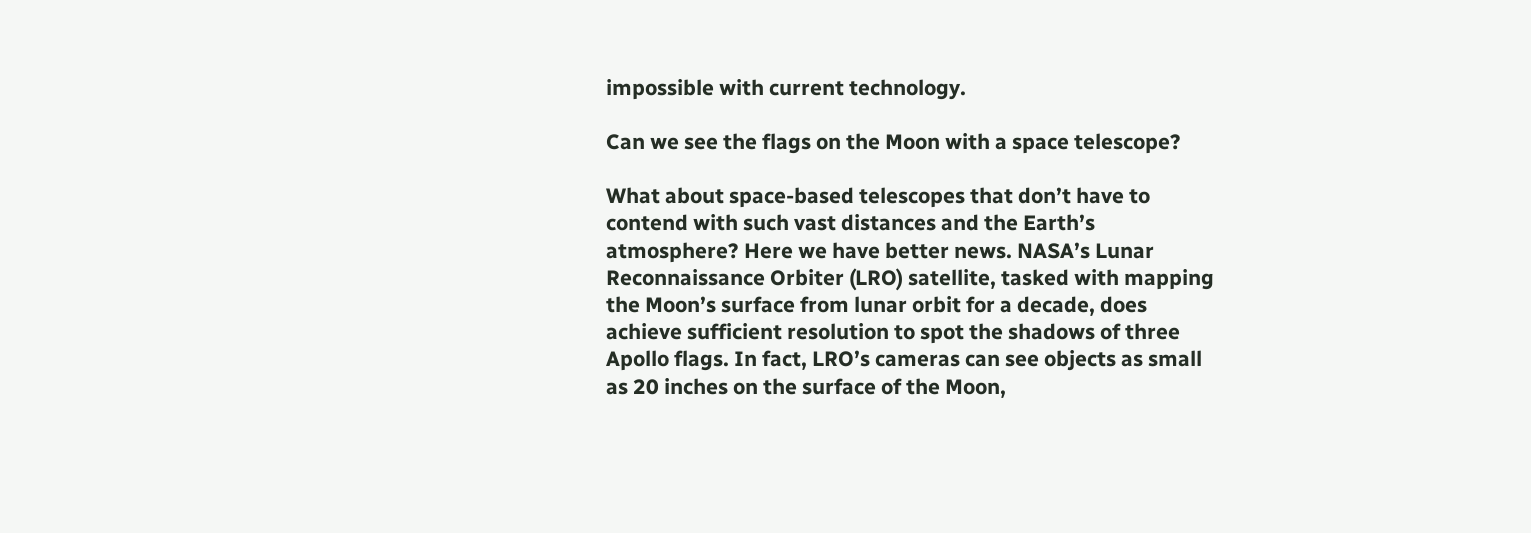impossible with current technology.

Can we see the flags on the Moon with a space telescope?

What about space-based telescopes that don’t have to contend with such vast distances and the Earth’s atmosphere? Here we have better news. NASA’s Lunar Reconnaissance Orbiter (LRO) satellite, tasked with mapping the Moon’s surface from lunar orbit for a decade, does achieve sufficient resolution to spot the shadows of three Apollo flags. In fact, LRO’s cameras can see objects as small as 20 inches on the surface of the Moon,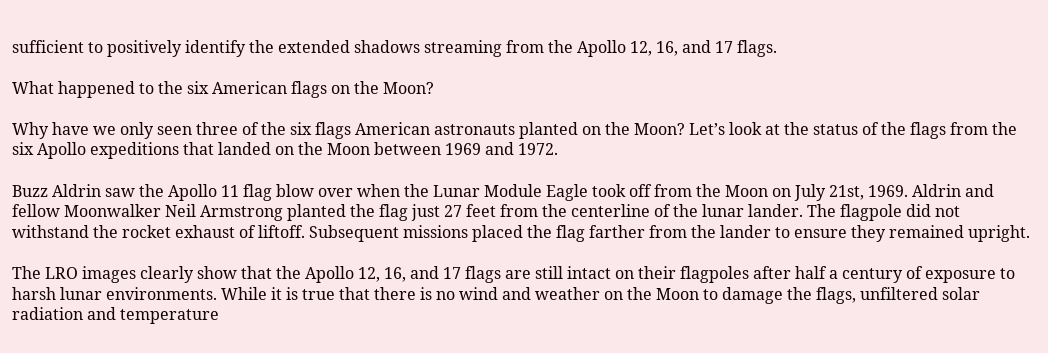sufficient to positively identify the extended shadows streaming from the Apollo 12, 16, and 17 flags.

What happened to the six American flags on the Moon?

Why have we only seen three of the six flags American astronauts planted on the Moon? Let’s look at the status of the flags from the six Apollo expeditions that landed on the Moon between 1969 and 1972.

Buzz Aldrin saw the Apollo 11 flag blow over when the Lunar Module Eagle took off from the Moon on July 21st, 1969. Aldrin and fellow Moonwalker Neil Armstrong planted the flag just 27 feet from the centerline of the lunar lander. The flagpole did not withstand the rocket exhaust of liftoff. Subsequent missions placed the flag farther from the lander to ensure they remained upright.

The LRO images clearly show that the Apollo 12, 16, and 17 flags are still intact on their flagpoles after half a century of exposure to harsh lunar environments. While it is true that there is no wind and weather on the Moon to damage the flags, unfiltered solar radiation and temperature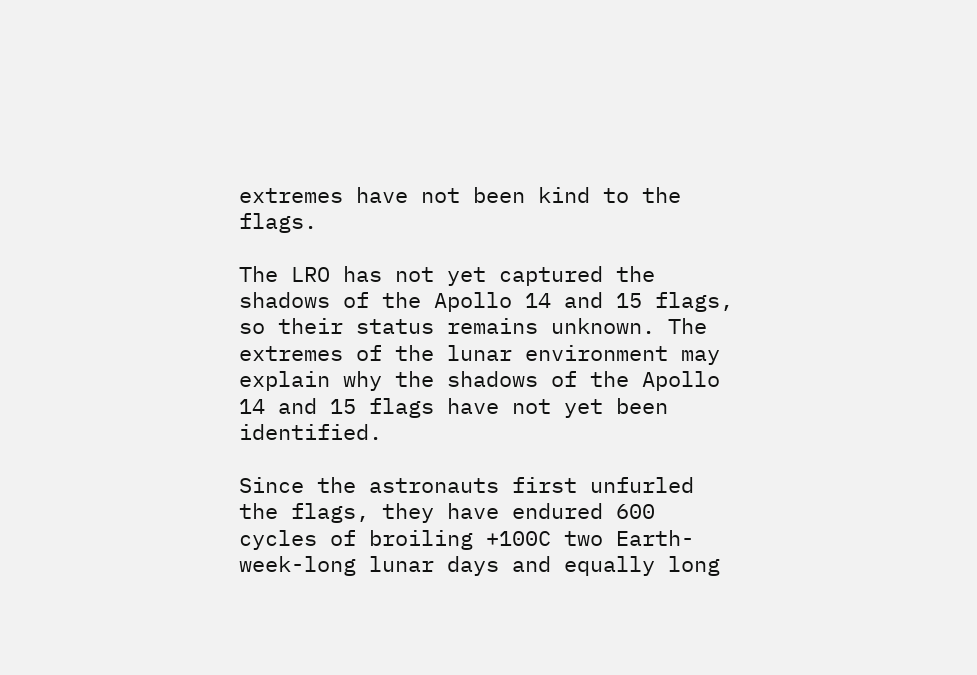extremes have not been kind to the flags.

The LRO has not yet captured the shadows of the Apollo 14 and 15 flags, so their status remains unknown. The extremes of the lunar environment may explain why the shadows of the Apollo 14 and 15 flags have not yet been identified.

Since the astronauts first unfurled the flags, they have endured 600 cycles of broiling +100C two Earth-week-long lunar days and equally long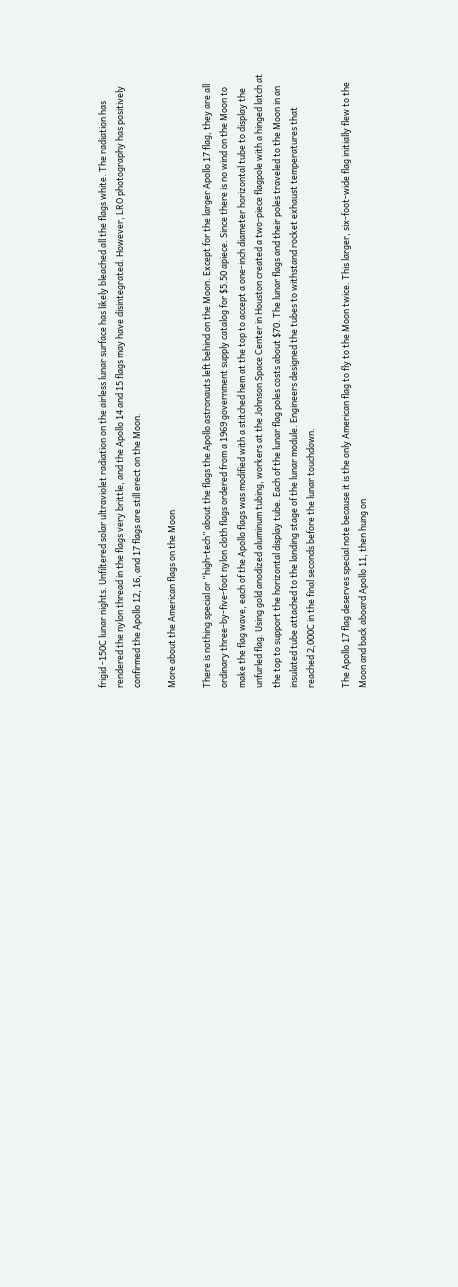frigid -150C lunar nights. Unfiltered solar ultraviolet radiation on the airless lunar surface has likely bleached all the flags white. The radiation has rendered the nylon thread in the flags very brittle, and the Apollo 14 and 15 flags may have disintegrated. However, LRO photography has positively confirmed the Apollo 12, 16, and 17 flags are still erect on the Moon.

More about the American flags on the Moon

There is nothing special or “high-tech” about the flags the Apollo astronauts left behind on the Moon. Except for the larger Apollo 17 flag, they are all ordinary three-by-five-foot nylon cloth flags ordered from a 1969 government supply catalog for $5.50 apiece. Since there is no wind on the Moon to make the flag wave, each of the Apollo flags was modified with a stitched hem at the top to accept a one-inch diameter horizontal tube to display the unfurled flag. Using gold anodized aluminum tubing, workers at the Johnson Space Center in Houston created a two-piece flagpole with a hinged latch at the top to support the horizontal display tube. Each of the lunar flag poles costs about $70. The lunar flags and their poles traveled to the Moon in an insulated tube attached to the landing stage of the lunar module. Engineers designed the tubes to withstand rocket exhaust temperatures that reached 2,000C in the final seconds before the lunar touchdown.

The Apollo 17 flag deserves special note because it is the only American flag to fly to the Moon twice. This larger, six-foot-wide flag initially flew to the Moon and back aboard Apollo 11, then hung on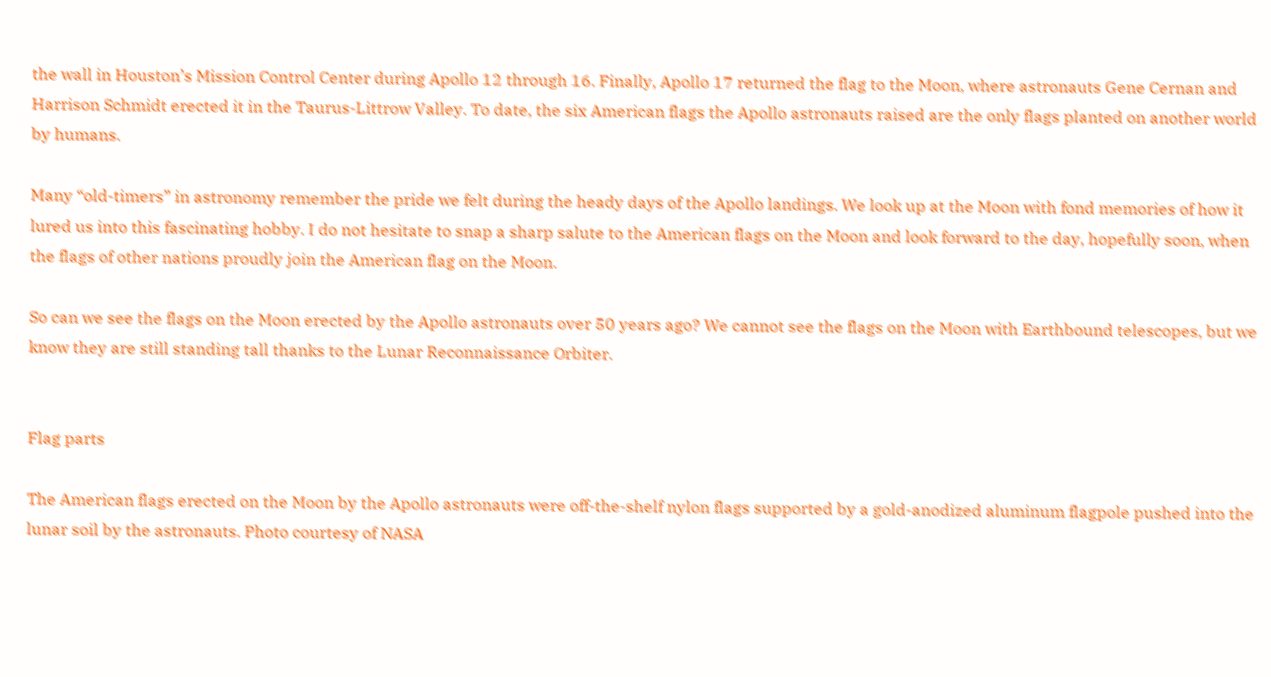the wall in Houston’s Mission Control Center during Apollo 12 through 16. Finally, Apollo 17 returned the flag to the Moon, where astronauts Gene Cernan and Harrison Schmidt erected it in the Taurus-Littrow Valley. To date, the six American flags the Apollo astronauts raised are the only flags planted on another world by humans.

Many “old-timers” in astronomy remember the pride we felt during the heady days of the Apollo landings. We look up at the Moon with fond memories of how it lured us into this fascinating hobby. I do not hesitate to snap a sharp salute to the American flags on the Moon and look forward to the day, hopefully soon, when the flags of other nations proudly join the American flag on the Moon.

So can we see the flags on the Moon erected by the Apollo astronauts over 50 years ago? We cannot see the flags on the Moon with Earthbound telescopes, but we know they are still standing tall thanks to the Lunar Reconnaissance Orbiter.


Flag parts

The American flags erected on the Moon by the Apollo astronauts were off-the-shelf nylon flags supported by a gold-anodized aluminum flagpole pushed into the lunar soil by the astronauts. Photo courtesy of NASA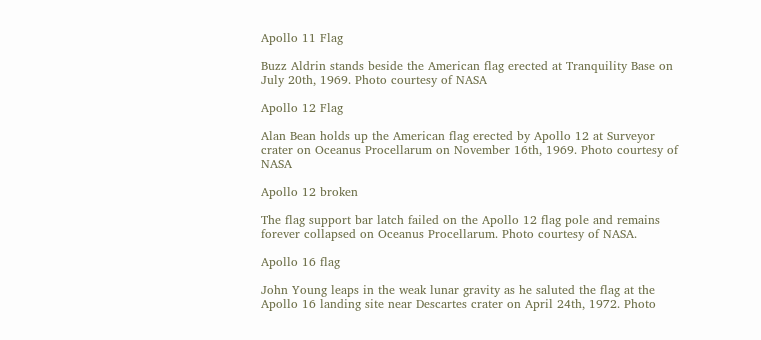Apollo 11 Flag

Buzz Aldrin stands beside the American flag erected at Tranquility Base on July 20th, 1969. Photo courtesy of NASA

Apollo 12 Flag

Alan Bean holds up the American flag erected by Apollo 12 at Surveyor crater on Oceanus Procellarum on November 16th, 1969. Photo courtesy of NASA

Apollo 12 broken

The flag support bar latch failed on the Apollo 12 flag pole and remains forever collapsed on Oceanus Procellarum. Photo courtesy of NASA.

Apollo 16 flag

John Young leaps in the weak lunar gravity as he saluted the flag at the Apollo 16 landing site near Descartes crater on April 24th, 1972. Photo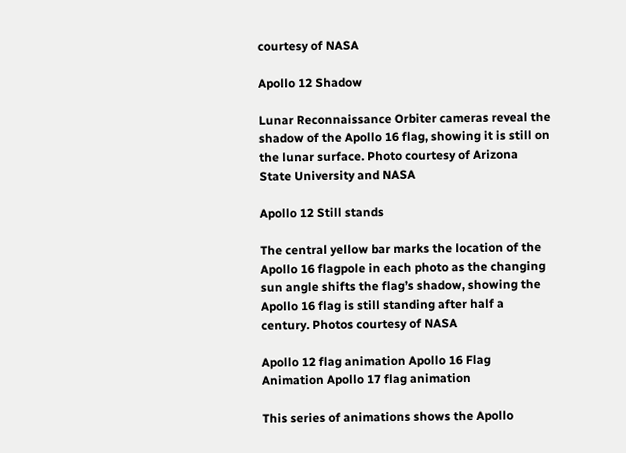courtesy of NASA

Apollo 12 Shadow

Lunar Reconnaissance Orbiter cameras reveal the shadow of the Apollo 16 flag, showing it is still on the lunar surface. Photo courtesy of Arizona State University and NASA

Apollo 12 Still stands

The central yellow bar marks the location of the Apollo 16 flagpole in each photo as the changing sun angle shifts the flag’s shadow, showing the Apollo 16 flag is still standing after half a century. Photos courtesy of NASA

Apollo 12 flag animation Apollo 16 Flag Animation Apollo 17 flag animation

This series of animations shows the Apollo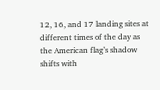12, 16, and 17 landing sites at different times of the day as the American flag’s shadow shifts with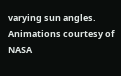varying sun angles. Animations courtesy of NASA